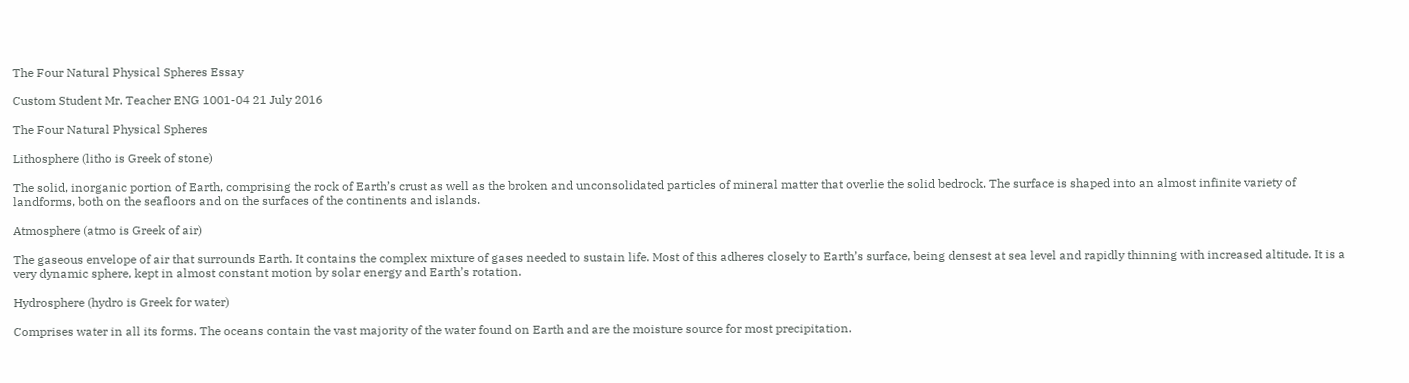The Four Natural Physical Spheres Essay

Custom Student Mr. Teacher ENG 1001-04 21 July 2016

The Four Natural Physical Spheres

Lithosphere (litho is Greek of stone)

The solid, inorganic portion of Earth, comprising the rock of Earth’s crust as well as the broken and unconsolidated particles of mineral matter that overlie the solid bedrock. The surface is shaped into an almost infinite variety of landforms, both on the seafloors and on the surfaces of the continents and islands.

Atmosphere (atmo is Greek of air)

The gaseous envelope of air that surrounds Earth. It contains the complex mixture of gases needed to sustain life. Most of this adheres closely to Earth’s surface, being densest at sea level and rapidly thinning with increased altitude. It is a very dynamic sphere, kept in almost constant motion by solar energy and Earth’s rotation.

Hydrosphere (hydro is Greek for water)

Comprises water in all its forms. The oceans contain the vast majority of the water found on Earth and are the moisture source for most precipitation.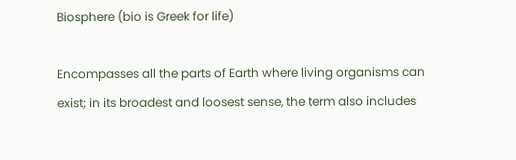Biosphere (bio is Greek for life)

Encompasses all the parts of Earth where living organisms can exist; in its broadest and loosest sense, the term also includes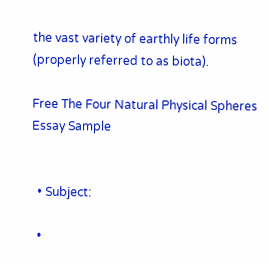the vast variety of earthly life forms (properly referred to as biota).

Free The Four Natural Physical Spheres Essay Sample


  • Subject:

  •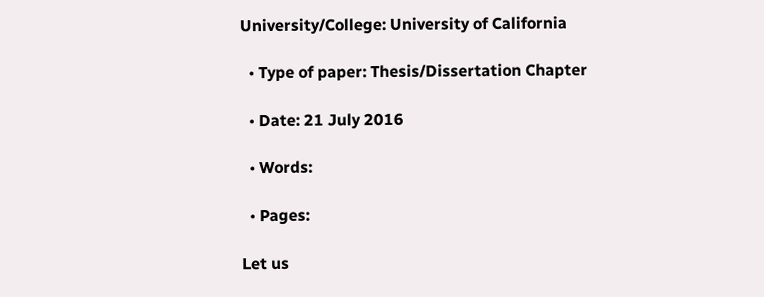University/College: University of California

  • Type of paper: Thesis/Dissertation Chapter

  • Date: 21 July 2016

  • Words:

  • Pages:

Let us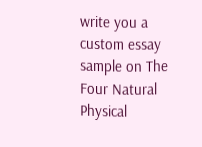write you a custom essay sample on The Four Natural Physical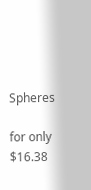Spheres

for only $16.38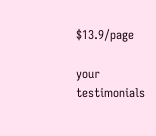$13.9/page

your testimonials